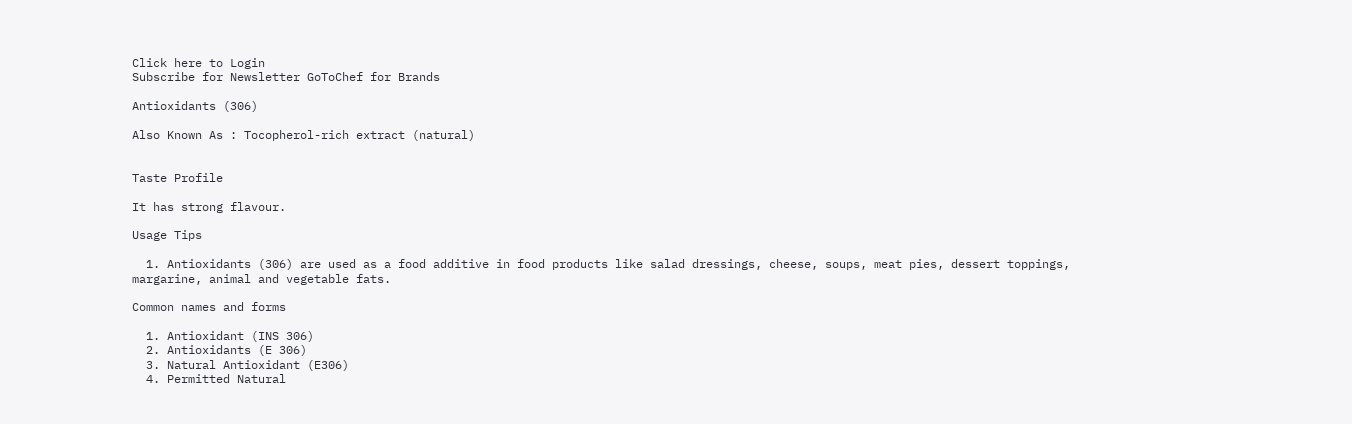Click here to Login
Subscribe for Newsletter GoToChef for Brands

Antioxidants (306)

Also Known As : Tocopherol-rich extract (natural)


Taste Profile

It has strong flavour.

Usage Tips

  1. Antioxidants (306) are used as a food additive in food products like salad dressings, cheese, soups, meat pies, dessert toppings, margarine, animal and vegetable fats.

Common names and forms

  1. Antioxidant (INS 306)
  2. Antioxidants (E 306)
  3. Natural Antioxidant (E306)
  4. Permitted Natural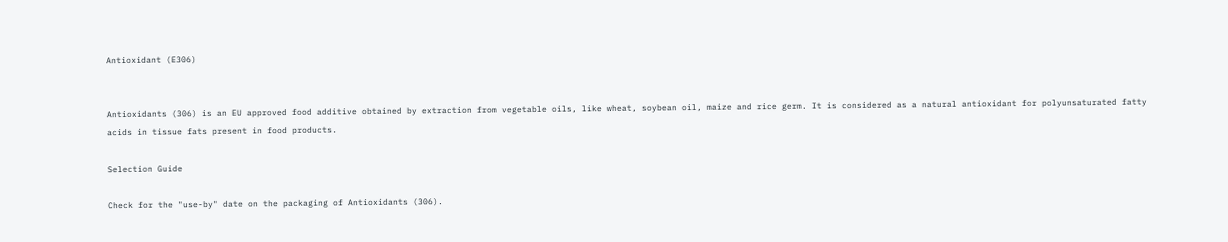Antioxidant (E306)


Antioxidants (306) is an EU approved food additive obtained by extraction from vegetable oils, like wheat, soybean oil, maize and rice germ. It is considered as a natural antioxidant for polyunsaturated fatty acids in tissue fats present in food products.

Selection Guide

Check for the "use-by" date on the packaging of Antioxidants (306).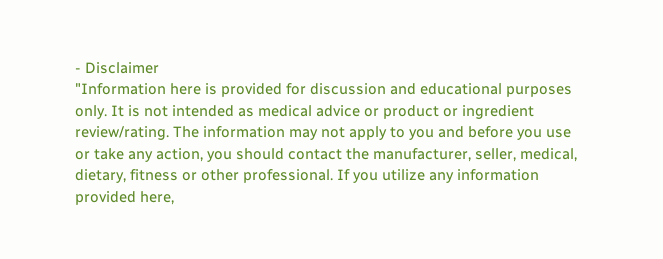- Disclaimer
"Information here is provided for discussion and educational purposes only. It is not intended as medical advice or product or ingredient review/rating. The information may not apply to you and before you use or take any action, you should contact the manufacturer, seller, medical, dietary, fitness or other professional. If you utilize any information provided here,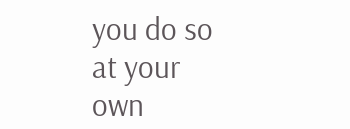you do so at your own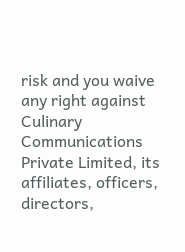risk and you waive any right against Culinary Communications Private Limited, its affiliates, officers, directors,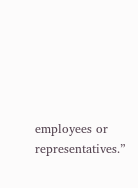employees or representatives.”